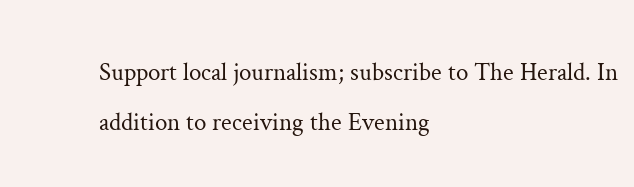Support local journalism; subscribe to The Herald. In addition to receiving the Evening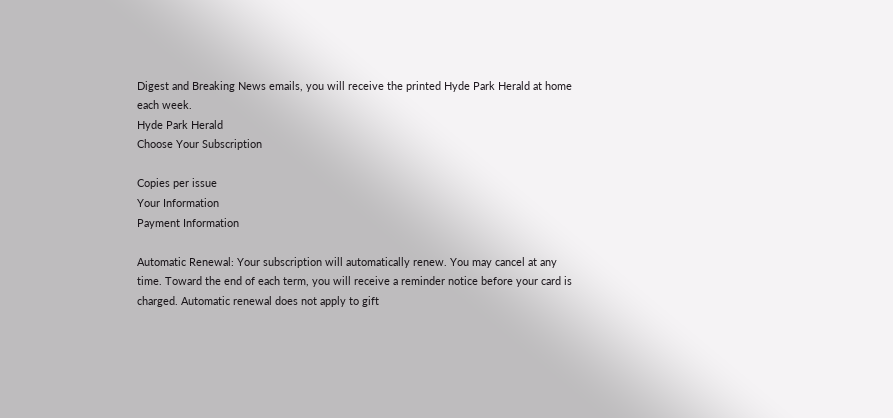Digest and Breaking News emails, you will receive the printed Hyde Park Herald at home each week.
Hyde Park Herald
Choose Your Subscription

Copies per issue
Your Information
Payment Information

Automatic Renewal: Your subscription will automatically renew. You may cancel at any time. Toward the end of each term, you will receive a reminder notice before your card is charged. Automatic renewal does not apply to gift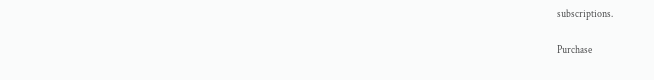subscriptions.

Purchase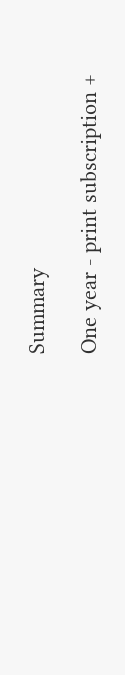Summary

One year - print subscription +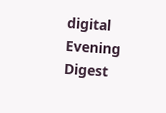digital Evening Digest